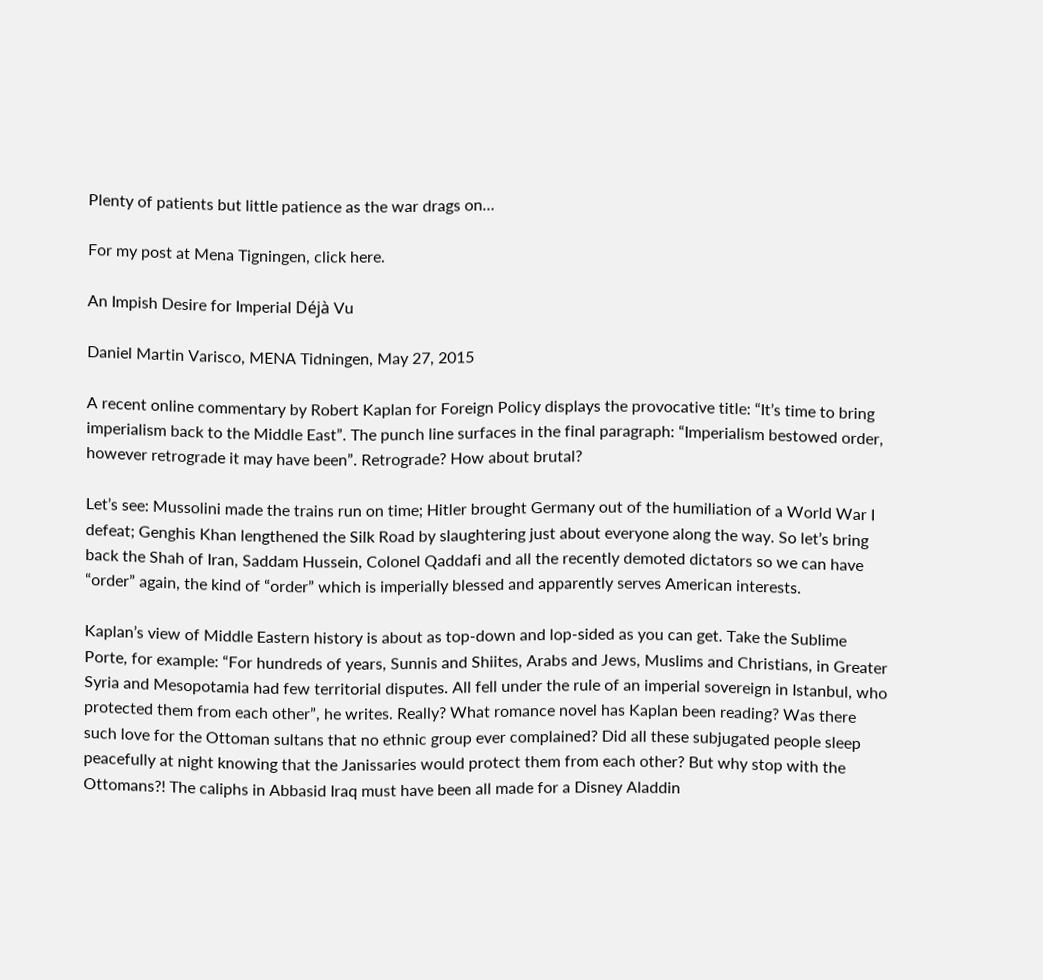Plenty of patients but little patience as the war drags on…

For my post at Mena Tigningen, click here.

An Impish Desire for Imperial Déjà Vu

Daniel Martin Varisco, MENA Tidningen, May 27, 2015

A recent online commentary by Robert Kaplan for Foreign Policy displays the provocative title: “It’s time to bring imperialism back to the Middle East”. The punch line surfaces in the final paragraph: “Imperialism bestowed order, however retrograde it may have been”. Retrograde? How about brutal?

Let’s see: Mussolini made the trains run on time; Hitler brought Germany out of the humiliation of a World War I defeat; Genghis Khan lengthened the Silk Road by slaughtering just about everyone along the way. So let’s bring back the Shah of Iran, Saddam Hussein, Colonel Qaddafi and all the recently demoted dictators so we can have “order” again, the kind of “order” which is imperially blessed and apparently serves American interests.

Kaplan’s view of Middle Eastern history is about as top-down and lop-sided as you can get. Take the Sublime Porte, for example: “For hundreds of years, Sunnis and Shiites, Arabs and Jews, Muslims and Christians, in Greater Syria and Mesopotamia had few territorial disputes. All fell under the rule of an imperial sovereign in Istanbul, who protected them from each other”, he writes. Really? What romance novel has Kaplan been reading? Was there such love for the Ottoman sultans that no ethnic group ever complained? Did all these subjugated people sleep peacefully at night knowing that the Janissaries would protect them from each other? But why stop with the Ottomans?! The caliphs in Abbasid Iraq must have been all made for a Disney Aladdin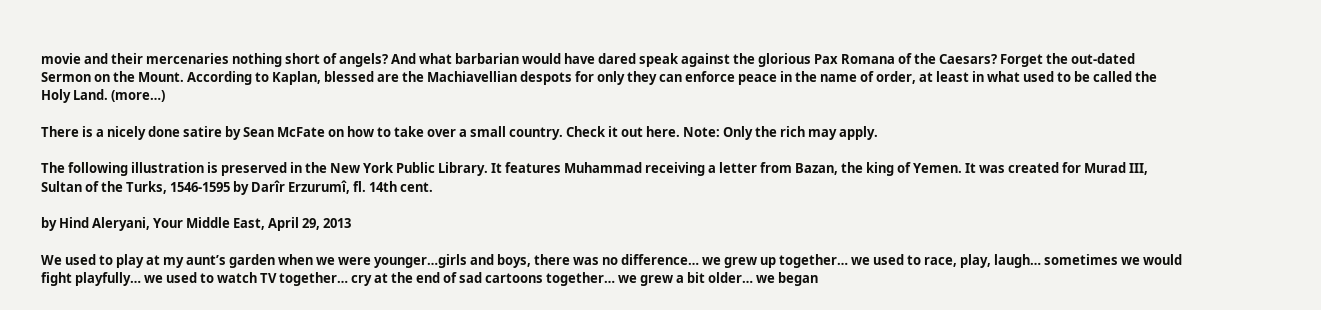movie and their mercenaries nothing short of angels? And what barbarian would have dared speak against the glorious Pax Romana of the Caesars? Forget the out-dated Sermon on the Mount. According to Kaplan, blessed are the Machiavellian despots for only they can enforce peace in the name of order, at least in what used to be called the Holy Land. (more…)

There is a nicely done satire by Sean McFate on how to take over a small country. Check it out here. Note: Only the rich may apply.

The following illustration is preserved in the New York Public Library. It features Muhammad receiving a letter from Bazan, the king of Yemen. It was created for Murad III, Sultan of the Turks, 1546-1595 by Darîr Erzurumî, fl. 14th cent.

by Hind Aleryani, Your Middle East, April 29, 2013

We used to play at my aunt’s garden when we were younger…girls and boys, there was no difference… we grew up together… we used to race, play, laugh… sometimes we would fight playfully… we used to watch TV together… cry at the end of sad cartoons together… we grew a bit older… we began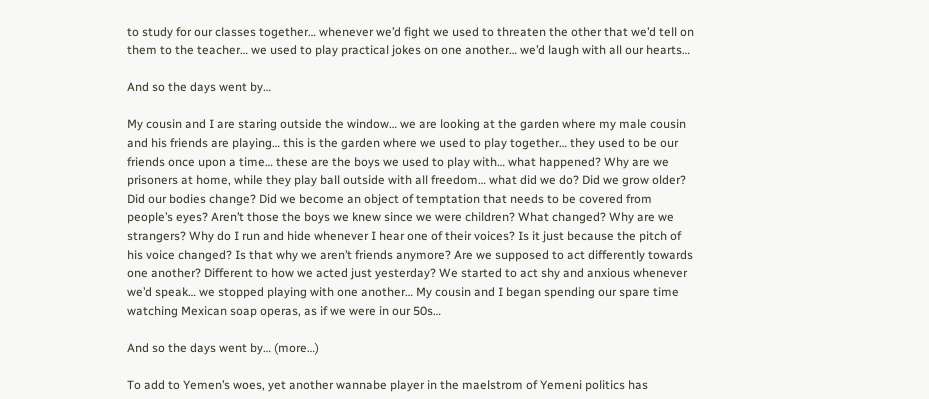to study for our classes together… whenever we’d fight we used to threaten the other that we’d tell on them to the teacher… we used to play practical jokes on one another… we’d laugh with all our hearts…

And so the days went by…

My cousin and I are staring outside the window… we are looking at the garden where my male cousin and his friends are playing… this is the garden where we used to play together… they used to be our friends once upon a time… these are the boys we used to play with… what happened? Why are we prisoners at home, while they play ball outside with all freedom… what did we do? Did we grow older? Did our bodies change? Did we become an object of temptation that needs to be covered from people’s eyes? Aren’t those the boys we knew since we were children? What changed? Why are we strangers? Why do I run and hide whenever I hear one of their voices? Is it just because the pitch of his voice changed? Is that why we aren’t friends anymore? Are we supposed to act differently towards one another? Different to how we acted just yesterday? We started to act shy and anxious whenever we’d speak… we stopped playing with one another… My cousin and I began spending our spare time watching Mexican soap operas, as if we were in our 50s…

And so the days went by… (more…)

To add to Yemen’s woes, yet another wannabe player in the maelstrom of Yemeni politics has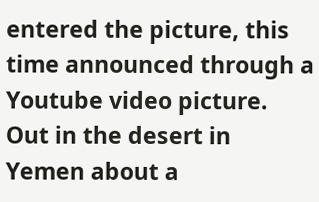entered the picture, this time announced through a Youtube video picture. Out in the desert in Yemen about a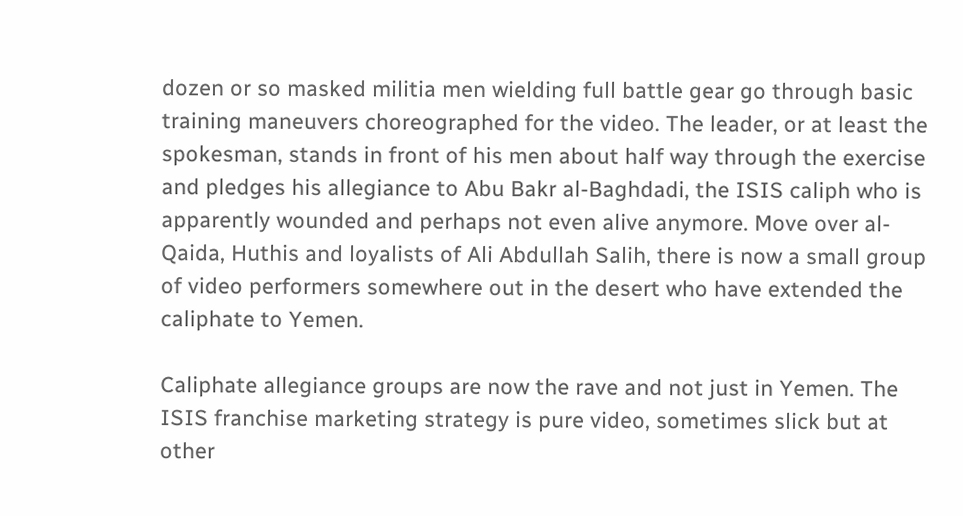dozen or so masked militia men wielding full battle gear go through basic training maneuvers choreographed for the video. The leader, or at least the spokesman, stands in front of his men about half way through the exercise and pledges his allegiance to Abu Bakr al-Baghdadi, the ISIS caliph who is apparently wounded and perhaps not even alive anymore. Move over al-Qaida, Huthis and loyalists of Ali Abdullah Salih, there is now a small group of video performers somewhere out in the desert who have extended the caliphate to Yemen.

Caliphate allegiance groups are now the rave and not just in Yemen. The ISIS franchise marketing strategy is pure video, sometimes slick but at other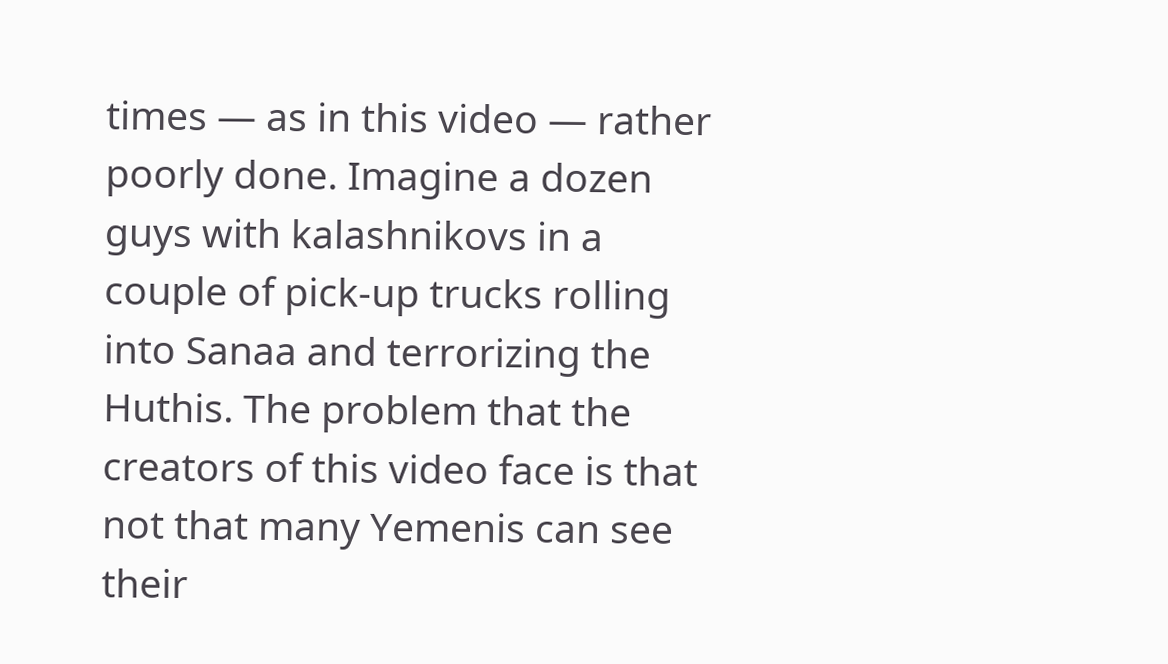times — as in this video — rather poorly done. Imagine a dozen guys with kalashnikovs in a couple of pick-up trucks rolling into Sanaa and terrorizing the Huthis. The problem that the creators of this video face is that not that many Yemenis can see their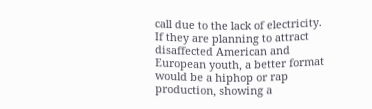call due to the lack of electricity. If they are planning to attract disaffected American and European youth, a better format would be a hiphop or rap production, showing a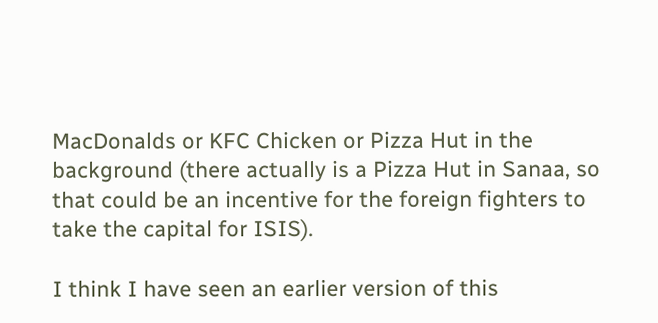MacDonalds or KFC Chicken or Pizza Hut in the background (there actually is a Pizza Hut in Sanaa, so that could be an incentive for the foreign fighters to take the capital for ISIS).

I think I have seen an earlier version of this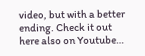video, but with a better ending. Check it out here also on Youtube…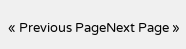« Previous PageNext Page »